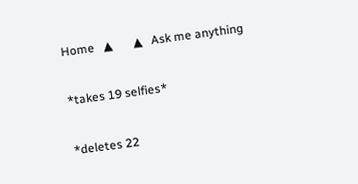Home   ▲       ▲   Ask me anything

*takes 19 selfies*

*deletes 22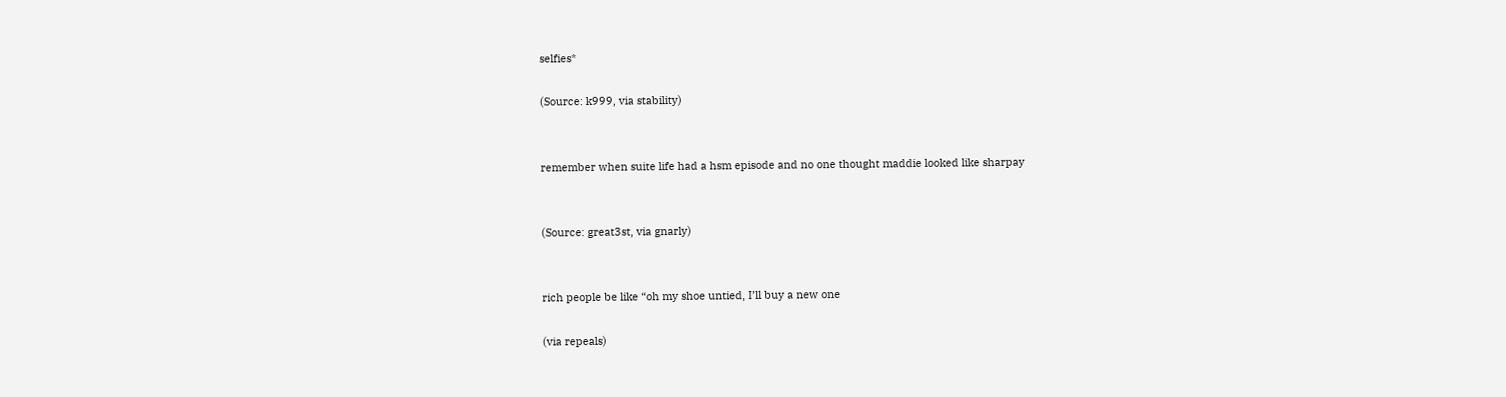selfies*

(Source: k999, via stability)


remember when suite life had a hsm episode and no one thought maddie looked like sharpay


(Source: great3st, via gnarly)


rich people be like “oh my shoe untied, I’ll buy a new one

(via repeals)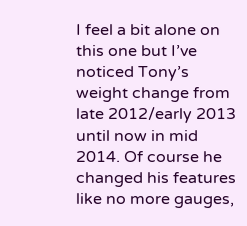I feel a bit alone on this one but I’ve noticed Tony’s weight change from late 2012/early 2013 until now in mid 2014. Of course he changed his features like no more gauges,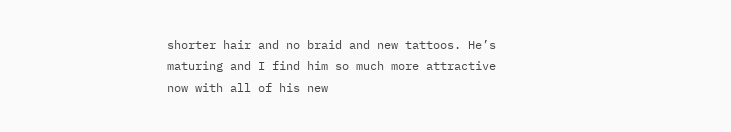shorter hair and no braid and new tattoos. He’s maturing and I find him so much more attractive now with all of his new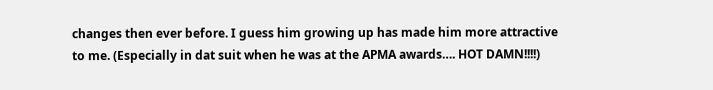changes then ever before. I guess him growing up has made him more attractive to me. (Especially in dat suit when he was at the APMA awards…. HOT DAMN!!!!)